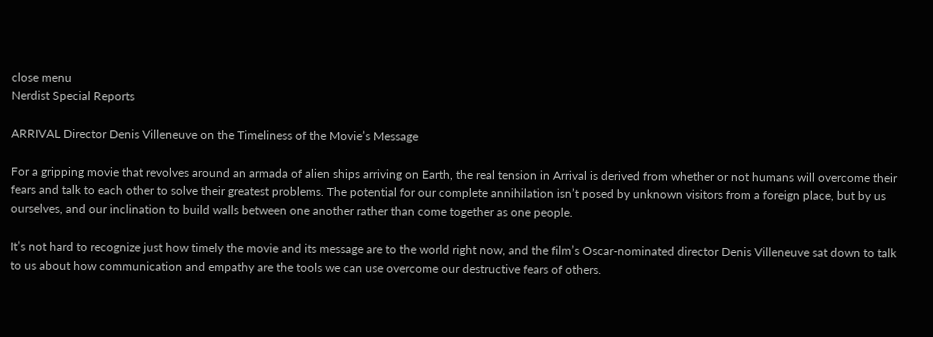close menu
Nerdist Special Reports

ARRIVAL Director Denis Villeneuve on the Timeliness of the Movie’s Message

For a gripping movie that revolves around an armada of alien ships arriving on Earth, the real tension in Arrival is derived from whether or not humans will overcome their fears and talk to each other to solve their greatest problems. The potential for our complete annihilation isn’t posed by unknown visitors from a foreign place, but by us ourselves, and our inclination to build walls between one another rather than come together as one people.

It’s not hard to recognize just how timely the movie and its message are to the world right now, and the film’s Oscar-nominated director Denis Villeneuve sat down to talk to us about how communication and empathy are the tools we can use overcome our destructive fears of others.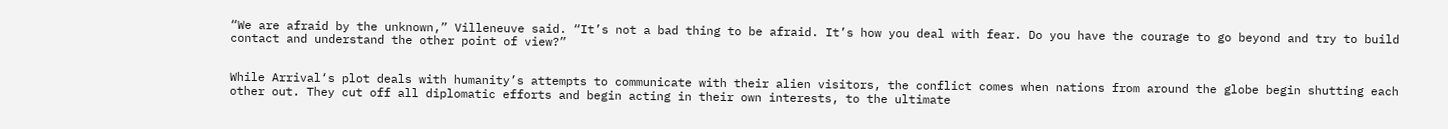“We are afraid by the unknown,” Villeneuve said. “It’s not a bad thing to be afraid. It’s how you deal with fear. Do you have the courage to go beyond and try to build contact and understand the other point of view?”


While Arrival‘s plot deals with humanity’s attempts to communicate with their alien visitors, the conflict comes when nations from around the globe begin shutting each other out. They cut off all diplomatic efforts and begin acting in their own interests, to the ultimate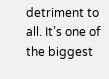detriment to all. It’s one of the biggest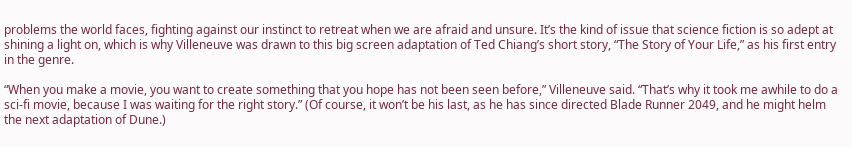problems the world faces, fighting against our instinct to retreat when we are afraid and unsure. It’s the kind of issue that science fiction is so adept at shining a light on, which is why Villeneuve was drawn to this big screen adaptation of Ted Chiang’s short story, “The Story of Your Life,” as his first entry in the genre.

“When you make a movie, you want to create something that you hope has not been seen before,” Villeneuve said. “That’s why it took me awhile to do a sci-fi movie, because I was waiting for the right story.” (Of course, it won’t be his last, as he has since directed Blade Runner 2049, and he might helm the next adaptation of Dune.)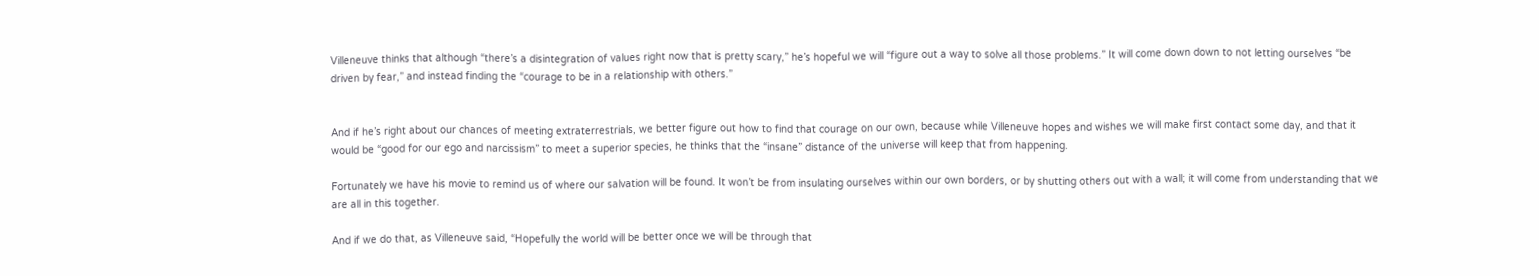Villeneuve thinks that although “there’s a disintegration of values right now that is pretty scary,” he’s hopeful we will “figure out a way to solve all those problems.” It will come down down to not letting ourselves “be driven by fear,” and instead finding the “courage to be in a relationship with others.”


And if he’s right about our chances of meeting extraterrestrials, we better figure out how to find that courage on our own, because while Villeneuve hopes and wishes we will make first contact some day, and that it would be “good for our ego and narcissism” to meet a superior species, he thinks that the “insane” distance of the universe will keep that from happening.

Fortunately we have his movie to remind us of where our salvation will be found. It won’t be from insulating ourselves within our own borders, or by shutting others out with a wall; it will come from understanding that we are all in this together.

And if we do that, as Villeneuve said, “Hopefully the world will be better once we will be through that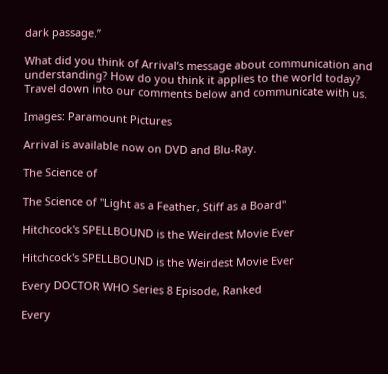dark passage.”

What did you think of Arrival‘s message about communication and understanding? How do you think it applies to the world today? Travel down into our comments below and communicate with us.

Images: Paramount Pictures

Arrival is available now on DVD and Blu-Ray.

The Science of

The Science of "Light as a Feather, Stiff as a Board"

Hitchcock's SPELLBOUND is the Weirdest Movie Ever

Hitchcock's SPELLBOUND is the Weirdest Movie Ever

Every DOCTOR WHO Series 8 Episode, Ranked

Every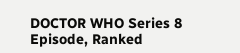DOCTOR WHO Series 8 Episode, Ranked